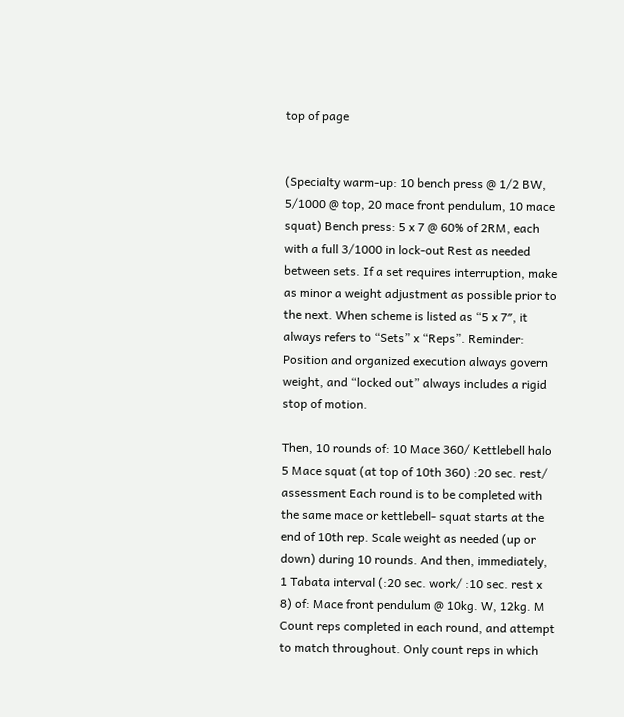top of page


(Specialty warm-up: 10 bench press @ 1/2 BW, 5/1000 @ top, 20 mace front pendulum, 10 mace squat) Bench press: 5 x 7 @ 60% of 2RM, each with a full 3/1000 in lock-out Rest as needed between sets. If a set requires interruption, make as minor a weight adjustment as possible prior to the next. When scheme is listed as “5 x 7″, it always refers to “Sets” x “Reps”. Reminder: Position and organized execution always govern weight, and “locked out” always includes a rigid stop of motion.

Then, 10 rounds of: 10 Mace 360/ Kettlebell halo 5 Mace squat (at top of 10th 360) :20 sec. rest/ assessment Each round is to be completed with the same mace or kettlebell- squat starts at the end of 10th rep. Scale weight as needed (up or down) during 10 rounds. And then, immediately, 1 Tabata interval (:20 sec. work/ :10 sec. rest x 8) of: Mace front pendulum @ 10kg. W, 12kg. M Count reps completed in each round, and attempt to match throughout. Only count reps in which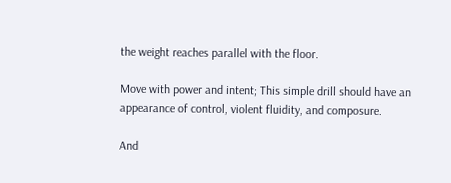the weight reaches parallel with the floor.

Move with power and intent; This simple drill should have an appearance of control, violent fluidity, and composure.

And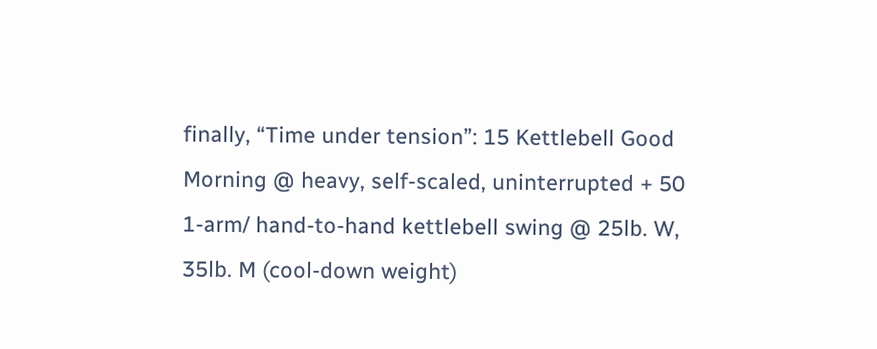finally, “Time under tension”: 15 Kettlebell Good Morning @ heavy, self-scaled, uninterrupted + 50 1-arm/ hand-to-hand kettlebell swing @ 25lb. W, 35lb. M (cool-down weight)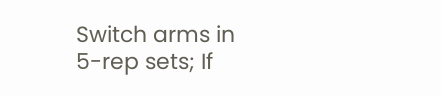Switch arms in 5-rep sets; If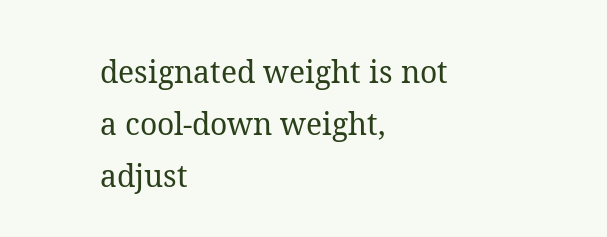designated weight is not a cool-down weight, adjust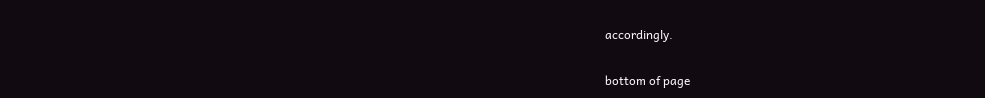accordingly.

bottom of page